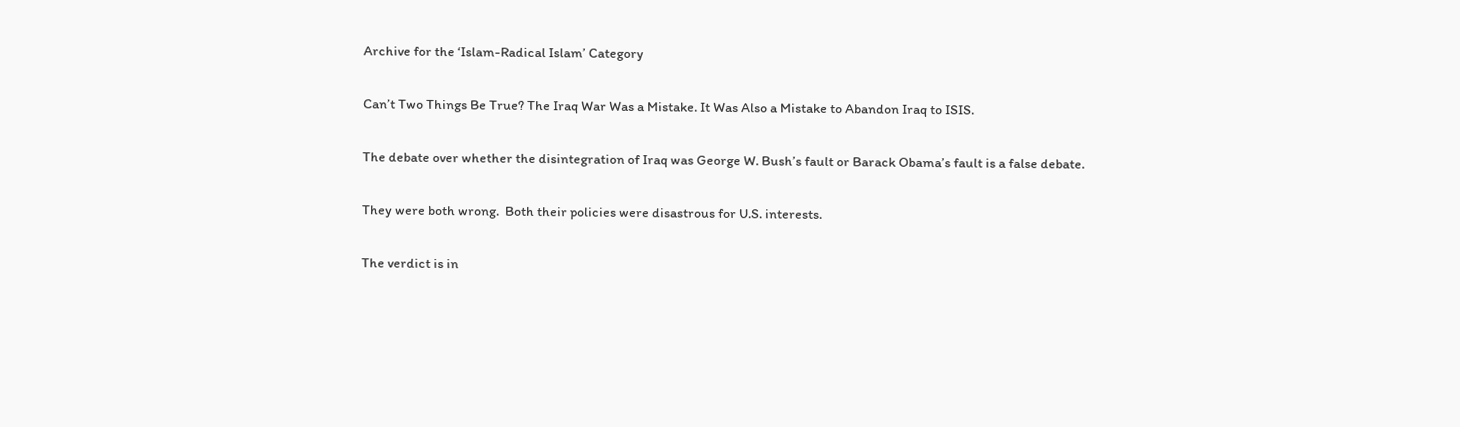Archive for the ‘Islam-Radical Islam’ Category

Can’t Two Things Be True? The Iraq War Was a Mistake. It Was Also a Mistake to Abandon Iraq to ISIS.

The debate over whether the disintegration of Iraq was George W. Bush’s fault or Barack Obama’s fault is a false debate.

They were both wrong.  Both their policies were disastrous for U.S. interests.

The verdict is in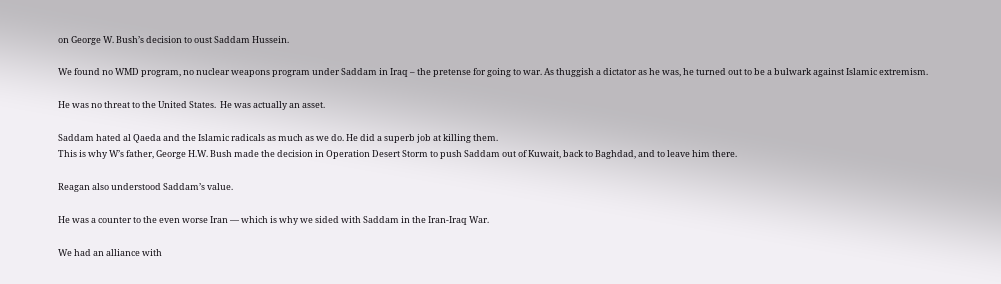on George W. Bush’s decision to oust Saddam Hussein.

We found no WMD program, no nuclear weapons program under Saddam in Iraq – the pretense for going to war. As thuggish a dictator as he was, he turned out to be a bulwark against Islamic extremism.

He was no threat to the United States.  He was actually an asset.

Saddam hated al Qaeda and the Islamic radicals as much as we do. He did a superb job at killing them.
This is why W’s father, George H.W. Bush made the decision in Operation Desert Storm to push Saddam out of Kuwait, back to Baghdad, and to leave him there.

Reagan also understood Saddam’s value.

He was a counter to the even worse Iran — which is why we sided with Saddam in the Iran-Iraq War.

We had an alliance with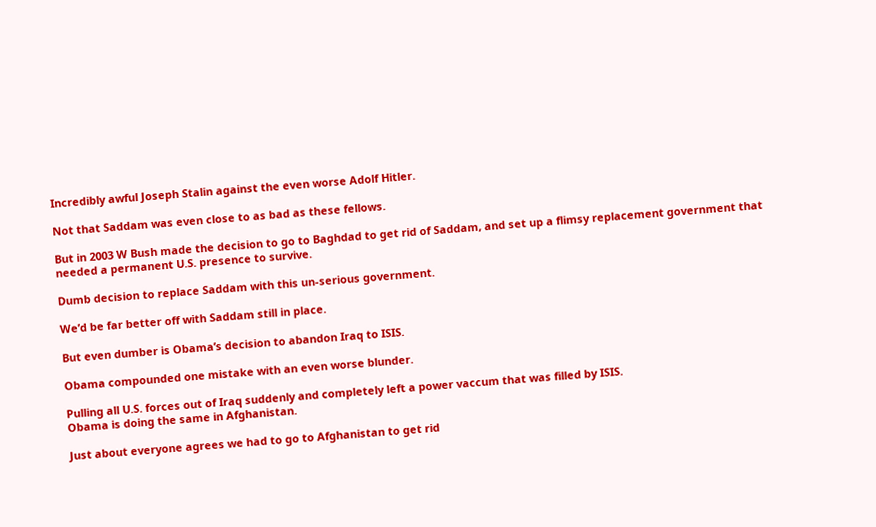Incredibly awful Joseph Stalin against the even worse Adolf Hitler.

Not that Saddam was even close to as bad as these fellows.

But in 2003 W Bush made the decision to go to Baghdad to get rid of Saddam, and set up a flimsy replacement government that needed a permanent U.S. presence to survive.

Dumb decision to replace Saddam with this un-serious government.

We’d be far better off with Saddam still in place.

But even dumber is Obama’s decision to abandon Iraq to ISIS.

Obama compounded one mistake with an even worse blunder.

Pulling all U.S. forces out of Iraq suddenly and completely left a power vaccum that was filled by ISIS.
Obama is doing the same in Afghanistan.

Just about everyone agrees we had to go to Afghanistan to get rid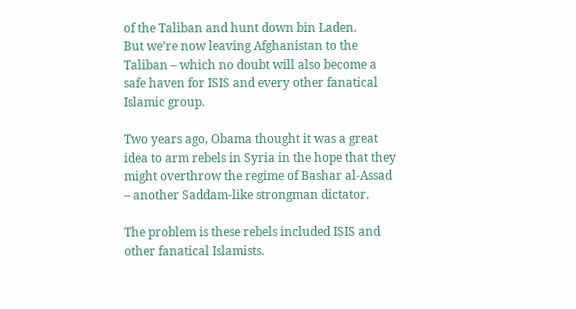of the Taliban and hunt down bin Laden.
But we’re now leaving Afghanistan to the Taliban – which no doubt will also become a safe haven for ISIS and every other fanatical Islamic group.

Two years ago, Obama thought it was a great idea to arm rebels in Syria in the hope that they might overthrow the regime of Bashar al-Assad – another Saddam-like strongman dictator.

The problem is these rebels included ISIS and other fanatical Islamists.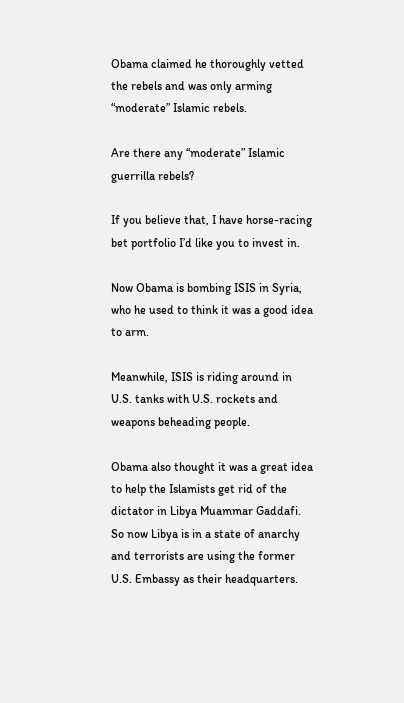Obama claimed he thoroughly vetted the rebels and was only arming “moderate” Islamic rebels.

Are there any “moderate” Islamic  guerrilla rebels?

If you believe that, I have horse-racing bet portfolio I’d like you to invest in.

Now Obama is bombing ISIS in Syria, who he used to think it was a good idea to arm.

Meanwhile, ISIS is riding around in U.S. tanks with U.S. rockets and weapons beheading people.

Obama also thought it was a great idea to help the Islamists get rid of the dictator in Libya Muammar Gaddafi. So now Libya is in a state of anarchy and terrorists are using the former U.S. Embassy as their headquarters.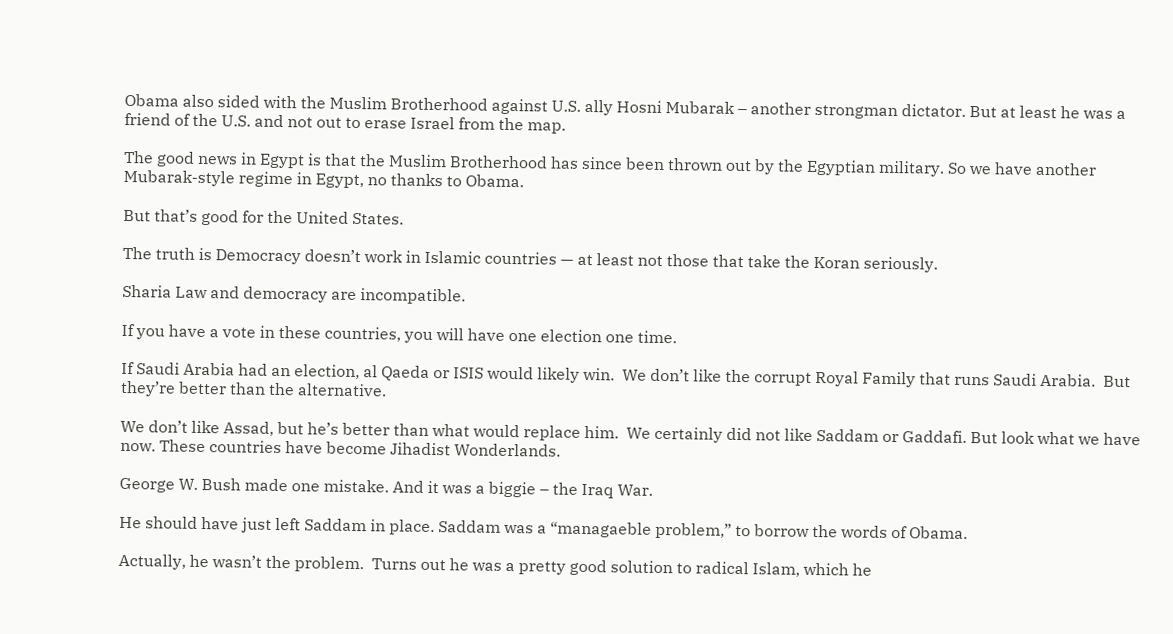Obama also sided with the Muslim Brotherhood against U.S. ally Hosni Mubarak – another strongman dictator. But at least he was a friend of the U.S. and not out to erase Israel from the map.

The good news in Egypt is that the Muslim Brotherhood has since been thrown out by the Egyptian military. So we have another Mubarak-style regime in Egypt, no thanks to Obama.

But that’s good for the United States.

The truth is Democracy doesn’t work in Islamic countries — at least not those that take the Koran seriously.

Sharia Law and democracy are incompatible.

If you have a vote in these countries, you will have one election one time.

If Saudi Arabia had an election, al Qaeda or ISIS would likely win.  We don’t like the corrupt Royal Family that runs Saudi Arabia.  But they’re better than the alternative.

We don’t like Assad, but he’s better than what would replace him.  We certainly did not like Saddam or Gaddafi. But look what we have now. These countries have become Jihadist Wonderlands.

George W. Bush made one mistake. And it was a biggie – the Iraq War.

He should have just left Saddam in place. Saddam was a “managaeble problem,” to borrow the words of Obama.

Actually, he wasn’t the problem.  Turns out he was a pretty good solution to radical Islam, which he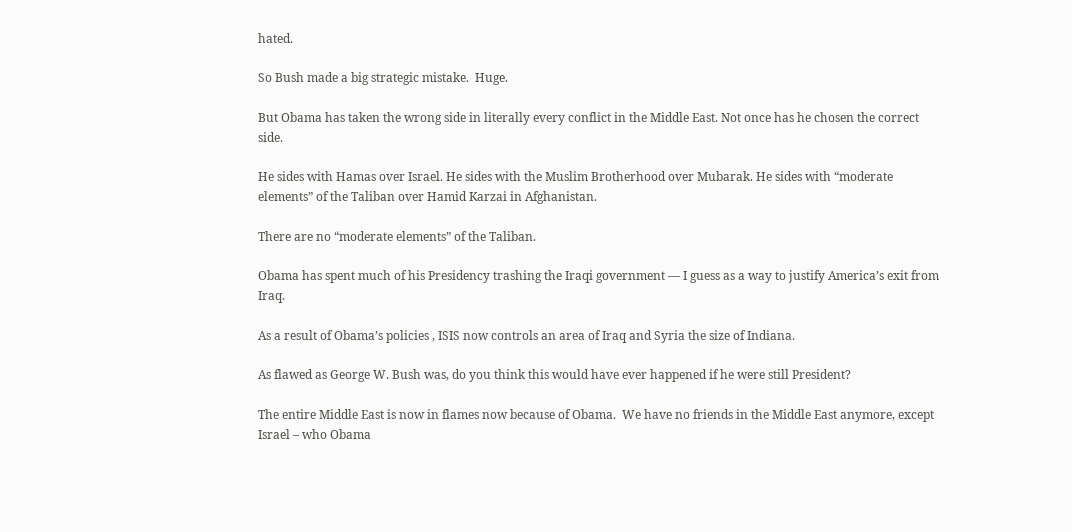hated.

So Bush made a big strategic mistake.  Huge.

But Obama has taken the wrong side in literally every conflict in the Middle East. Not once has he chosen the correct side.

He sides with Hamas over Israel. He sides with the Muslim Brotherhood over Mubarak. He sides with “moderate elements” of the Taliban over Hamid Karzai in Afghanistan.

There are no “moderate elements” of the Taliban.

Obama has spent much of his Presidency trashing the Iraqi government — I guess as a way to justify America’s exit from Iraq.

As a result of Obama’s policies , ISIS now controls an area of Iraq and Syria the size of Indiana.

As flawed as George W. Bush was, do you think this would have ever happened if he were still President?

The entire Middle East is now in flames now because of Obama.  We have no friends in the Middle East anymore, except Israel – who Obama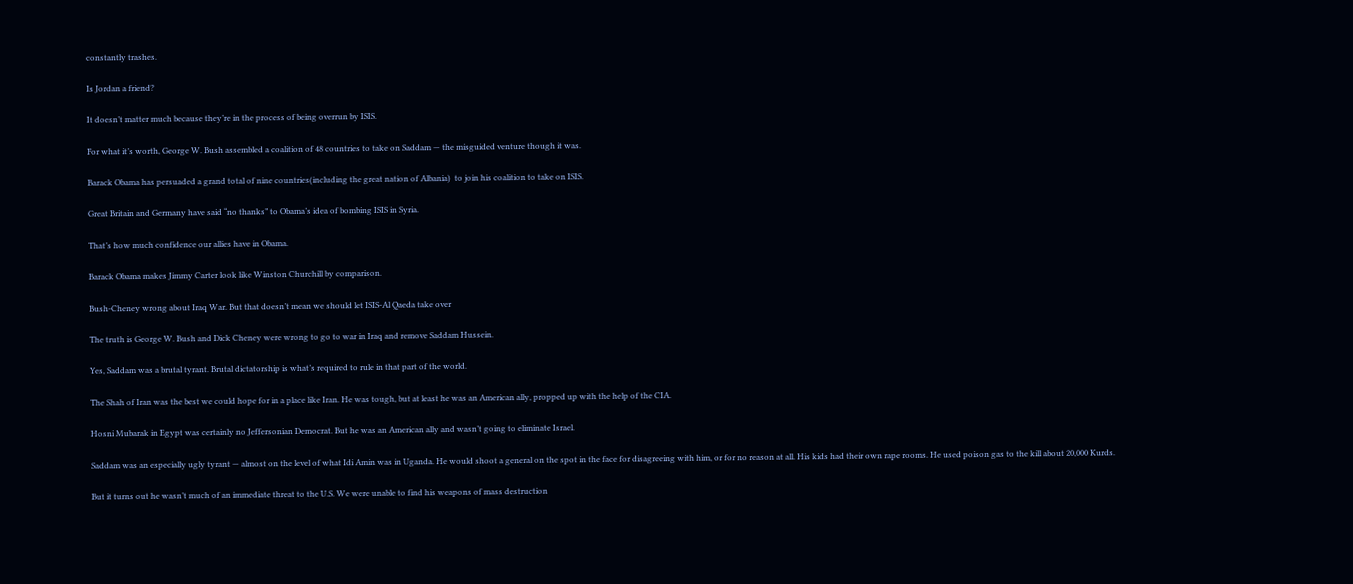constantly trashes.

Is Jordan a friend?

It doesn’t matter much because they’re in the process of being overrun by ISIS.

For what it’s worth, George W. Bush assembled a coalition of 48 countries to take on Saddam — the misguided venture though it was.

Barack Obama has persuaded a grand total of nine countries(including the great nation of Albania)  to join his coalition to take on ISIS.

Great Britain and Germany have said “no thanks” to Obama’s idea of bombing ISIS in Syria.

That’s how much confidence our allies have in Obama.

Barack Obama makes Jimmy Carter look like Winston Churchill by comparison.

Bush-Cheney wrong about Iraq War. But that doesn’t mean we should let ISIS-Al Qaeda take over

The truth is George W. Bush and Dick Cheney were wrong to go to war in Iraq and remove Saddam Hussein.

Yes, Saddam was a brutal tyrant. Brutal dictatorship is what’s required to rule in that part of the world.

The Shah of Iran was the best we could hope for in a place like Iran. He was tough, but at least he was an American ally, propped up with the help of the CIA.

Hosni Mubarak in Egypt was certainly no Jeffersonian Democrat. But he was an American ally and wasn’t going to eliminate Israel.

Saddam was an especially ugly tyrant — almost on the level of what Idi Amin was in Uganda. He would shoot a general on the spot in the face for disagreeing with him, or for no reason at all. His kids had their own rape rooms. He used poison gas to the kill about 20,000 Kurds.

But it turns out he wasn’t much of an immediate threat to the U.S. We were unable to find his weapons of mass destruction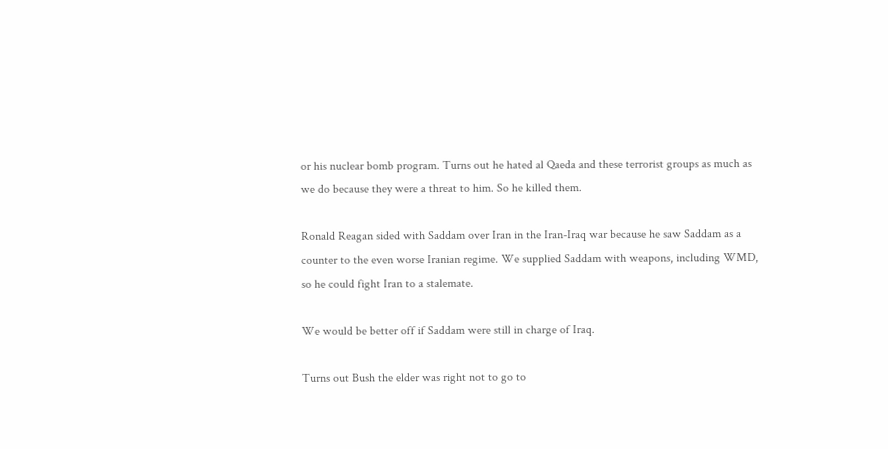or his nuclear bomb program. Turns out he hated al Qaeda and these terrorist groups as much as we do because they were a threat to him. So he killed them.

Ronald Reagan sided with Saddam over Iran in the Iran-Iraq war because he saw Saddam as a counter to the even worse Iranian regime. We supplied Saddam with weapons, including WMD, so he could fight Iran to a stalemate.

We would be better off if Saddam were still in charge of Iraq.

Turns out Bush the elder was right not to go to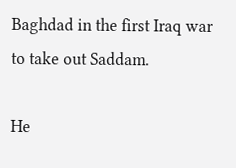Baghdad in the first Iraq war to take out Saddam.

He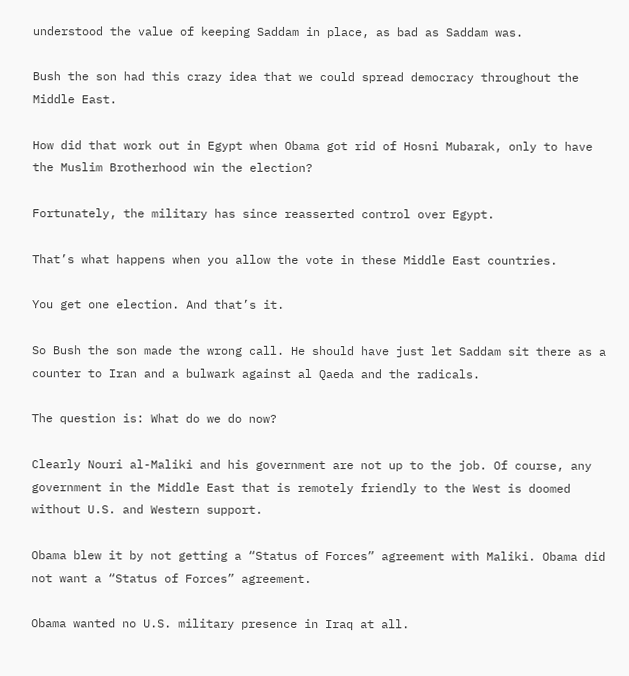understood the value of keeping Saddam in place, as bad as Saddam was.

Bush the son had this crazy idea that we could spread democracy throughout the Middle East.

How did that work out in Egypt when Obama got rid of Hosni Mubarak, only to have the Muslim Brotherhood win the election?

Fortunately, the military has since reasserted control over Egypt.

That’s what happens when you allow the vote in these Middle East countries.

You get one election. And that’s it.

So Bush the son made the wrong call. He should have just let Saddam sit there as a counter to Iran and a bulwark against al Qaeda and the radicals.

The question is: What do we do now?

Clearly Nouri al-Maliki and his government are not up to the job. Of course, any government in the Middle East that is remotely friendly to the West is doomed without U.S. and Western support.

Obama blew it by not getting a “Status of Forces” agreement with Maliki. Obama did not want a “Status of Forces” agreement.

Obama wanted no U.S. military presence in Iraq at all.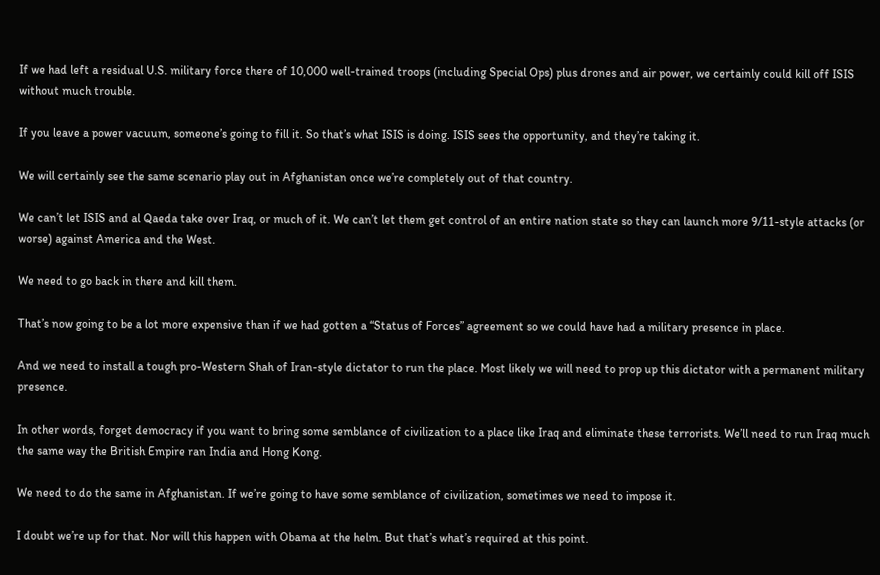If we had left a residual U.S. military force there of 10,000 well-trained troops (including Special Ops) plus drones and air power, we certainly could kill off ISIS without much trouble.

If you leave a power vacuum, someone’s going to fill it. So that’s what ISIS is doing. ISIS sees the opportunity, and they’re taking it.

We will certainly see the same scenario play out in Afghanistan once we’re completely out of that country.

We can’t let ISIS and al Qaeda take over Iraq, or much of it. We can’t let them get control of an entire nation state so they can launch more 9/11-style attacks (or worse) against America and the West.

We need to go back in there and kill them.

That’s now going to be a lot more expensive than if we had gotten a “Status of Forces” agreement so we could have had a military presence in place.

And we need to install a tough pro-Western Shah of Iran-style dictator to run the place. Most likely we will need to prop up this dictator with a permanent military presence.

In other words, forget democracy if you want to bring some semblance of civilization to a place like Iraq and eliminate these terrorists. We’ll need to run Iraq much the same way the British Empire ran India and Hong Kong.

We need to do the same in Afghanistan. If we’re going to have some semblance of civilization, sometimes we need to impose it.

I doubt we’re up for that. Nor will this happen with Obama at the helm. But that’s what’s required at this point.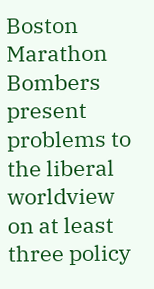Boston Marathon Bombers present problems to the liberal worldview on at least three policy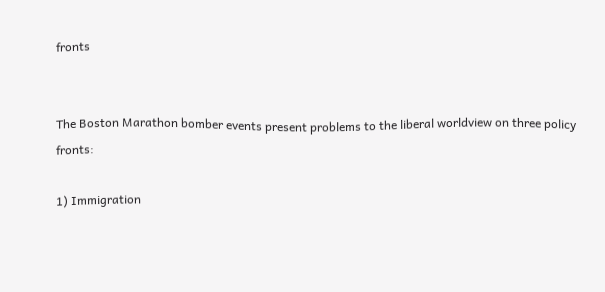fronts


The Boston Marathon bomber events present problems to the liberal worldview on three policy fronts:

1) Immigration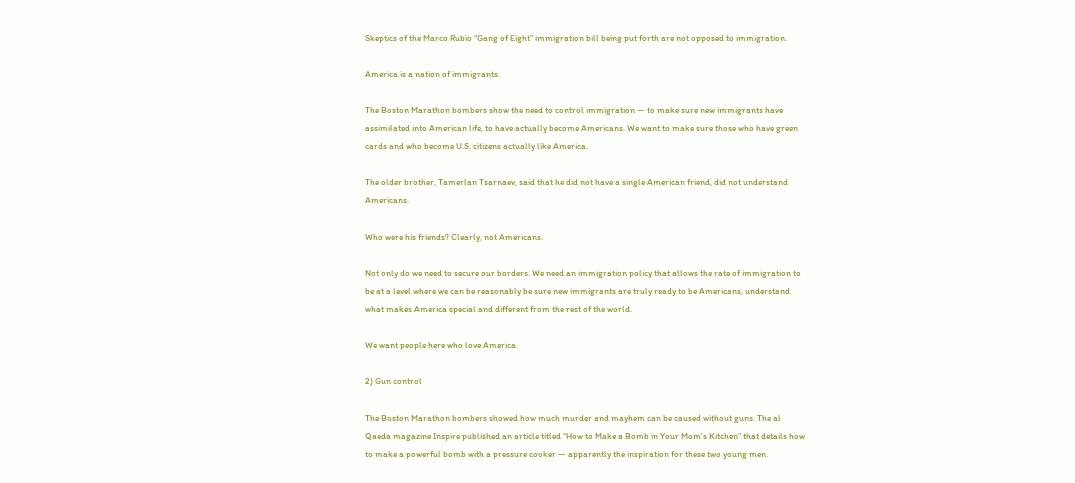Skeptics of the Marco Rubio “Gang of Eight” immigration bill being put forth are not opposed to immigration.

America is a nation of immigrants.

The Boston Marathon bombers show the need to control immigration — to make sure new immigrants have assimilated into American life, to have actually become Americans. We want to make sure those who have green cards and who become U.S. citizens actually like America.

The older brother, Tamerlan Tsarnaev, said that he did not have a single American friend, did not understand Americans.

Who were his friends? Clearly, not Americans.

Not only do we need to secure our borders. We need an immigration policy that allows the rate of immigration to be at a level where we can be reasonably be sure new immigrants are truly ready to be Americans, understand what makes America special and different from the rest of the world.

We want people here who love America.

2) Gun control

The Boston Marathon bombers showed how much murder and mayhem can be caused without guns. The al Qaeda magazine Inspire published an article titled “How to Make a Bomb in Your Mom’s Kitchen” that details how to make a powerful bomb with a pressure cooker — apparently the inspiration for these two young men.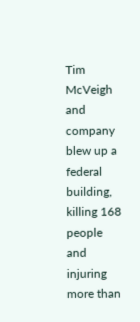Tim McVeigh and company blew up a federal building, killing 168 people and injuring more than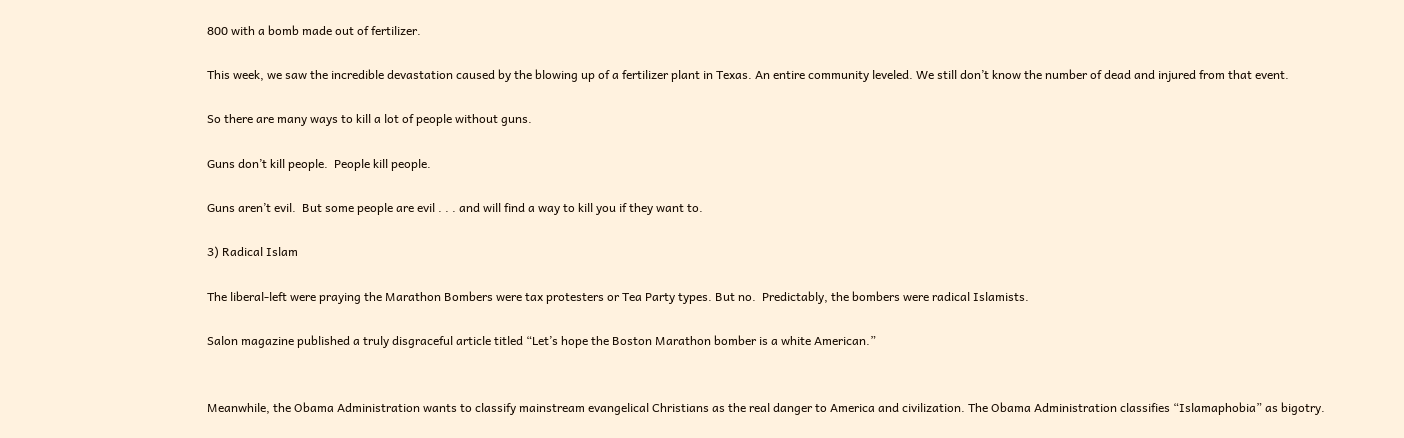800 with a bomb made out of fertilizer.

This week, we saw the incredible devastation caused by the blowing up of a fertilizer plant in Texas. An entire community leveled. We still don’t know the number of dead and injured from that event.

So there are many ways to kill a lot of people without guns.

Guns don’t kill people.  People kill people.

Guns aren’t evil.  But some people are evil . . . and will find a way to kill you if they want to.

3) Radical Islam

The liberal-left were praying the Marathon Bombers were tax protesters or Tea Party types. But no.  Predictably, the bombers were radical Islamists.

Salon magazine published a truly disgraceful article titled “Let’s hope the Boston Marathon bomber is a white American.”


Meanwhile, the Obama Administration wants to classify mainstream evangelical Christians as the real danger to America and civilization. The Obama Administration classifies “Islamaphobia” as bigotry.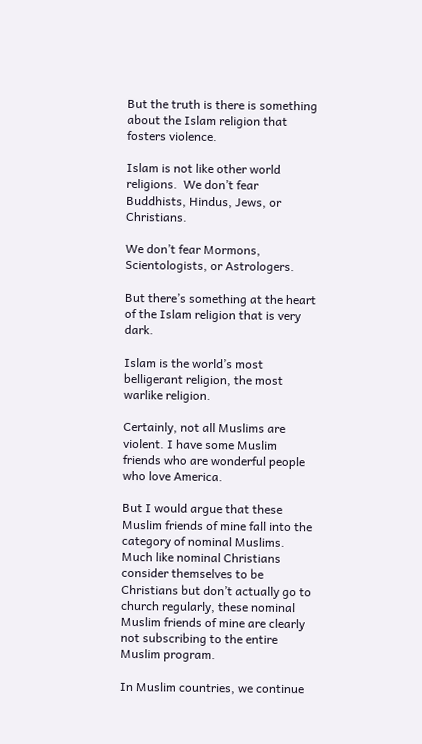But the truth is there is something about the Islam religion that fosters violence.

Islam is not like other world religions.  We don’t fear Buddhists, Hindus, Jews, or Christians.

We don’t fear Mormons, Scientologists, or Astrologers.

But there’s something at the heart of the Islam religion that is very dark.

Islam is the world’s most belligerant religion, the most warlike religion.

Certainly, not all Muslims are violent. I have some Muslim friends who are wonderful people who love America.

But I would argue that these Muslim friends of mine fall into the category of nominal Muslims. Much like nominal Christians consider themselves to be Christians but don’t actually go to church regularly, these nominal Muslim friends of mine are clearly not subscribing to the entire Muslim program.

In Muslim countries, we continue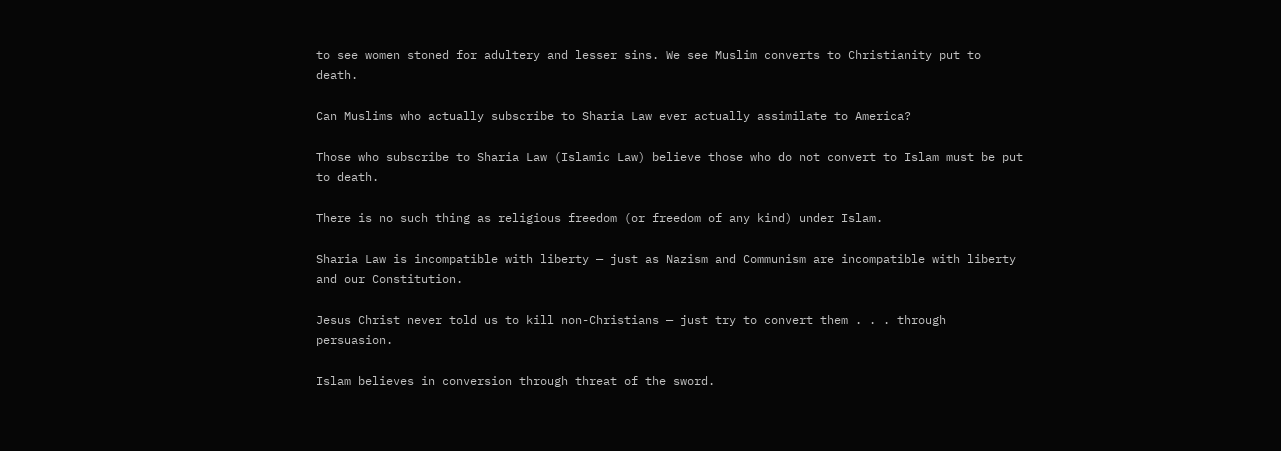to see women stoned for adultery and lesser sins. We see Muslim converts to Christianity put to death.

Can Muslims who actually subscribe to Sharia Law ever actually assimilate to America?

Those who subscribe to Sharia Law (Islamic Law) believe those who do not convert to Islam must be put to death.

There is no such thing as religious freedom (or freedom of any kind) under Islam.

Sharia Law is incompatible with liberty — just as Nazism and Communism are incompatible with liberty and our Constitution.

Jesus Christ never told us to kill non-Christians — just try to convert them . . . through persuasion.

Islam believes in conversion through threat of the sword.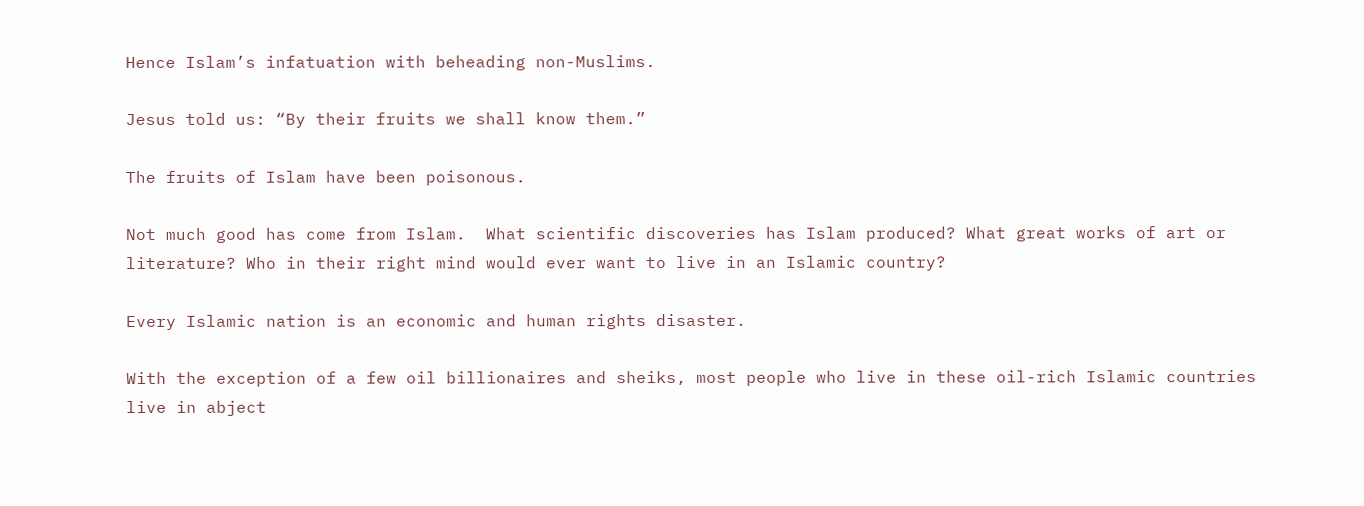Hence Islam’s infatuation with beheading non-Muslims.

Jesus told us: “By their fruits we shall know them.”

The fruits of Islam have been poisonous.

Not much good has come from Islam.  What scientific discoveries has Islam produced? What great works of art or literature? Who in their right mind would ever want to live in an Islamic country?

Every Islamic nation is an economic and human rights disaster.

With the exception of a few oil billionaires and sheiks, most people who live in these oil-rich Islamic countries live in abject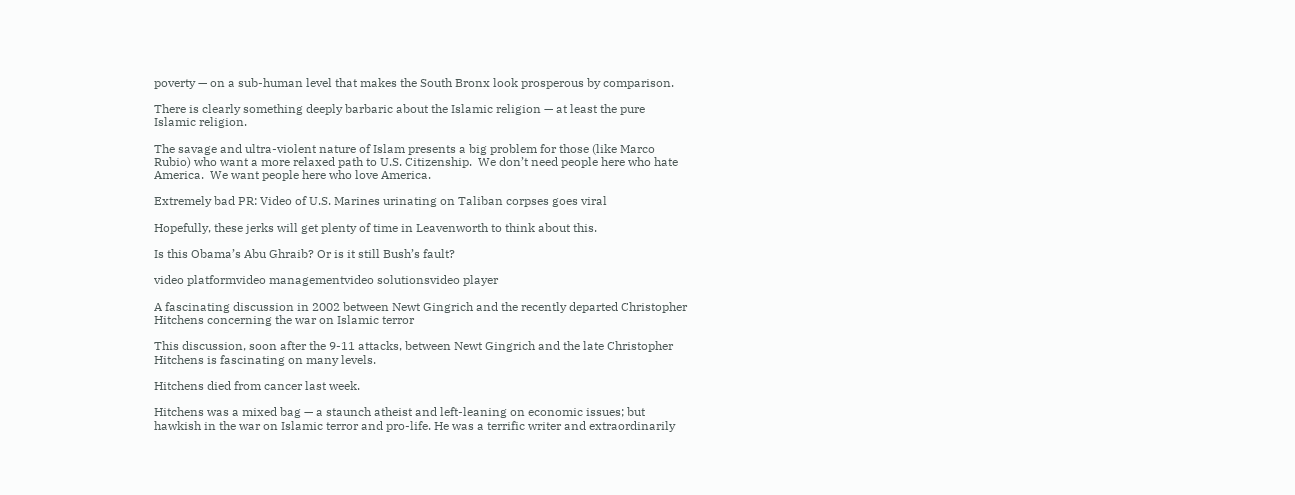poverty — on a sub-human level that makes the South Bronx look prosperous by comparison.

There is clearly something deeply barbaric about the Islamic religion — at least the pure Islamic religion.

The savage and ultra-violent nature of Islam presents a big problem for those (like Marco Rubio) who want a more relaxed path to U.S. Citizenship.  We don’t need people here who hate America.  We want people here who love America.

Extremely bad PR: Video of U.S. Marines urinating on Taliban corpses goes viral

Hopefully, these jerks will get plenty of time in Leavenworth to think about this.

Is this Obama’s Abu Ghraib? Or is it still Bush’s fault?

video platformvideo managementvideo solutionsvideo player

A fascinating discussion in 2002 between Newt Gingrich and the recently departed Christopher Hitchens concerning the war on Islamic terror

This discussion, soon after the 9-11 attacks, between Newt Gingrich and the late Christopher Hitchens is fascinating on many levels.

Hitchens died from cancer last week.

Hitchens was a mixed bag — a staunch atheist and left-leaning on economic issues; but hawkish in the war on Islamic terror and pro-life. He was a terrific writer and extraordinarily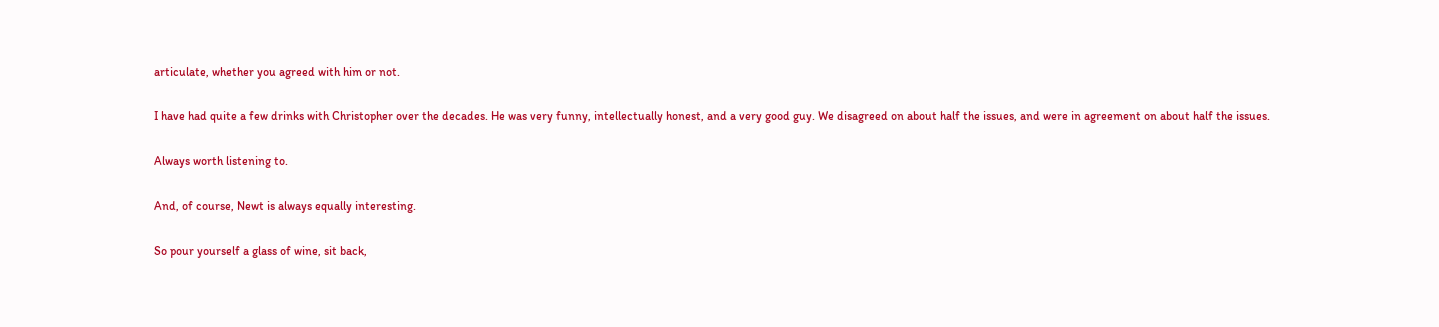articulate, whether you agreed with him or not.

I have had quite a few drinks with Christopher over the decades. He was very funny, intellectually honest, and a very good guy. We disagreed on about half the issues, and were in agreement on about half the issues.

Always worth listening to.

And, of course, Newt is always equally interesting.

So pour yourself a glass of wine, sit back,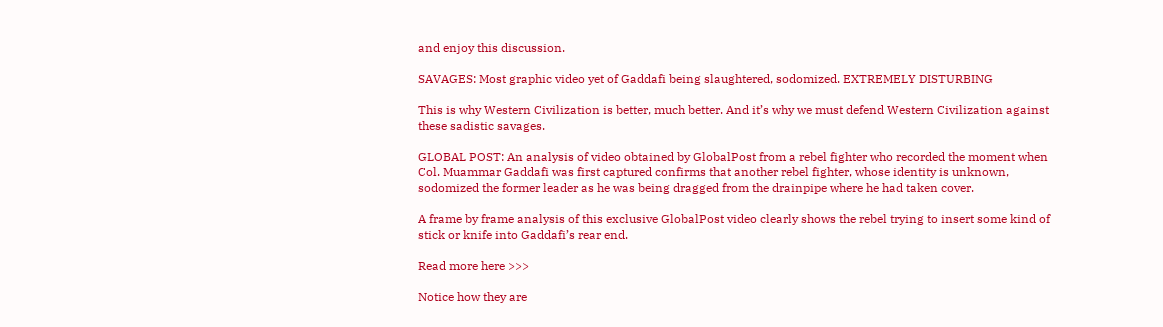and enjoy this discussion.

SAVAGES: Most graphic video yet of Gaddafi being slaughtered, sodomized. EXTREMELY DISTURBING

This is why Western Civilization is better, much better. And it’s why we must defend Western Civilization against these sadistic savages.

GLOBAL POST: An analysis of video obtained by GlobalPost from a rebel fighter who recorded the moment when Col. Muammar Gaddafi was first captured confirms that another rebel fighter, whose identity is unknown, sodomized the former leader as he was being dragged from the drainpipe where he had taken cover.

A frame by frame analysis of this exclusive GlobalPost video clearly shows the rebel trying to insert some kind of stick or knife into Gaddafi’s rear end.

Read more here >>>

Notice how they are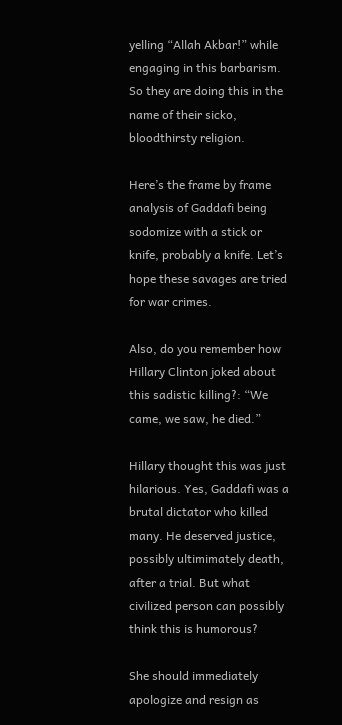yelling “Allah Akbar!” while engaging in this barbarism. So they are doing this in the name of their sicko, bloodthirsty religion.

Here’s the frame by frame analysis of Gaddafi being sodomize with a stick or knife, probably a knife. Let’s hope these savages are tried for war crimes.

Also, do you remember how Hillary Clinton joked about this sadistic killing?: “We came, we saw, he died.”

Hillary thought this was just hilarious. Yes, Gaddafi was a brutal dictator who killed many. He deserved justice, possibly ultimimately death, after a trial. But what civilized person can possibly think this is humorous?

She should immediately apologize and resign as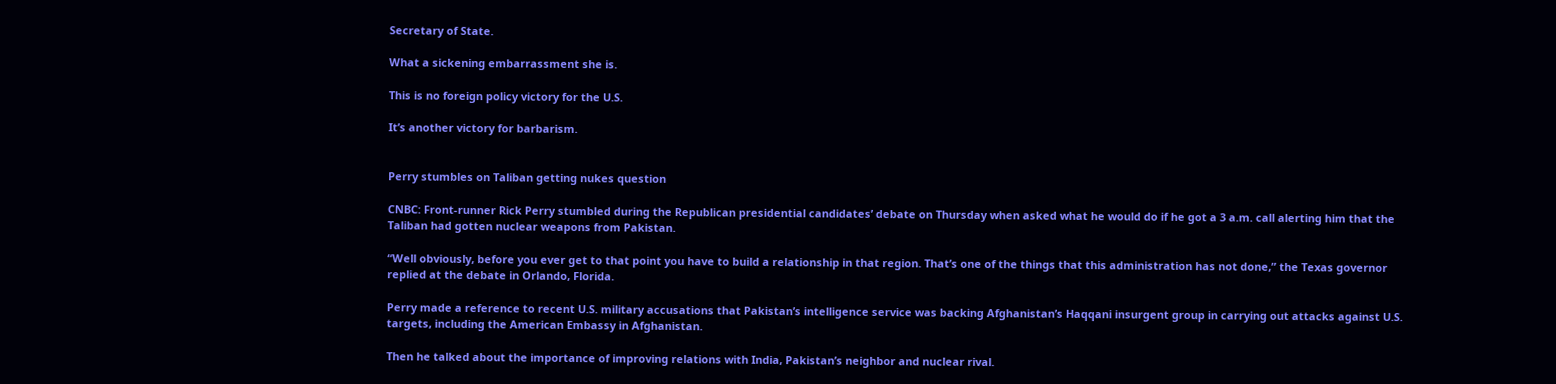Secretary of State.

What a sickening embarrassment she is.

This is no foreign policy victory for the U.S.

It’s another victory for barbarism.


Perry stumbles on Taliban getting nukes question

CNBC: Front-runner Rick Perry stumbled during the Republican presidential candidates’ debate on Thursday when asked what he would do if he got a 3 a.m. call alerting him that the Taliban had gotten nuclear weapons from Pakistan.

“Well obviously, before you ever get to that point you have to build a relationship in that region. That’s one of the things that this administration has not done,” the Texas governor replied at the debate in Orlando, Florida.

Perry made a reference to recent U.S. military accusations that Pakistan’s intelligence service was backing Afghanistan’s Haqqani insurgent group in carrying out attacks against U.S. targets, including the American Embassy in Afghanistan.

Then he talked about the importance of improving relations with India, Pakistan’s neighbor and nuclear rival.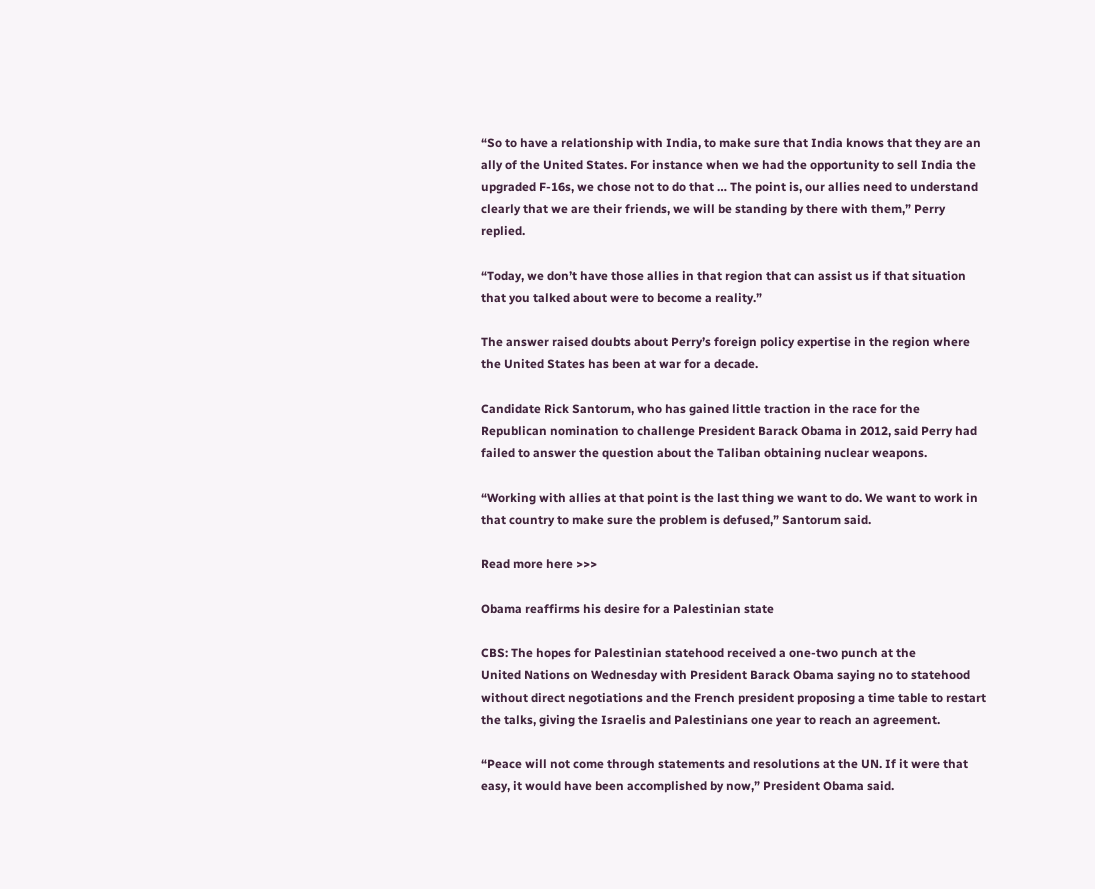“So to have a relationship with India, to make sure that India knows that they are an ally of the United States. For instance when we had the opportunity to sell India the upgraded F-16s, we chose not to do that … The point is, our allies need to understand clearly that we are their friends, we will be standing by there with them,” Perry replied.

“Today, we don’t have those allies in that region that can assist us if that situation that you talked about were to become a reality.”

The answer raised doubts about Perry’s foreign policy expertise in the region where the United States has been at war for a decade.

Candidate Rick Santorum, who has gained little traction in the race for the Republican nomination to challenge President Barack Obama in 2012, said Perry had failed to answer the question about the Taliban obtaining nuclear weapons.

“Working with allies at that point is the last thing we want to do. We want to work in that country to make sure the problem is defused,” Santorum said.

Read more here >>>

Obama reaffirms his desire for a Palestinian state

CBS: The hopes for Palestinian statehood received a one-two punch at the
United Nations on Wednesday with President Barack Obama saying no to statehood without direct negotiations and the French president proposing a time table to restart the talks, giving the Israelis and Palestinians one year to reach an agreement.

“Peace will not come through statements and resolutions at the UN. If it were that easy, it would have been accomplished by now,” President Obama said.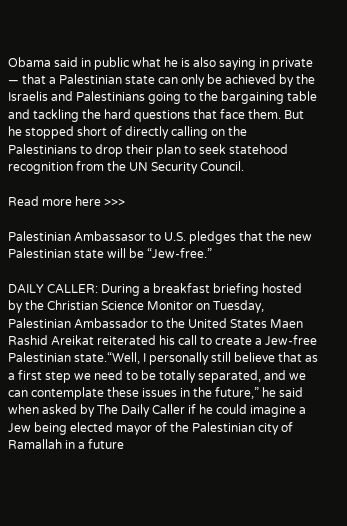Obama said in public what he is also saying in private — that a Palestinian state can only be achieved by the Israelis and Palestinians going to the bargaining table and tackling the hard questions that face them. But he stopped short of directly calling on the Palestinians to drop their plan to seek statehood recognition from the UN Security Council.

Read more here >>>

Palestinian Ambassasor to U.S. pledges that the new Palestinian state will be “Jew-free.”

DAILY CALLER: During a breakfast briefing hosted by the Christian Science Monitor on Tuesday, Palestinian Ambassador to the United States Maen Rashid Areikat reiterated his call to create a Jew-free Palestinian state.“Well, I personally still believe that as a first step we need to be totally separated, and we can contemplate these issues in the future,” he said when asked by The Daily Caller if he could imagine a Jew being elected mayor of the Palestinian city of Ramallah in a future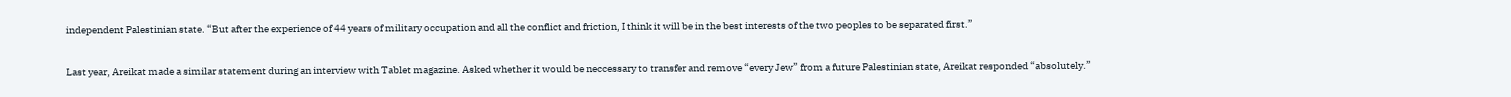independent Palestinian state. “But after the experience of 44 years of military occupation and all the conflict and friction, I think it will be in the best interests of the two peoples to be separated first.”

Last year, Areikat made a similar statement during an interview with Tablet magazine. Asked whether it would be neccessary to transfer and remove “every Jew” from a future Palestinian state, Areikat responded “absolutely.”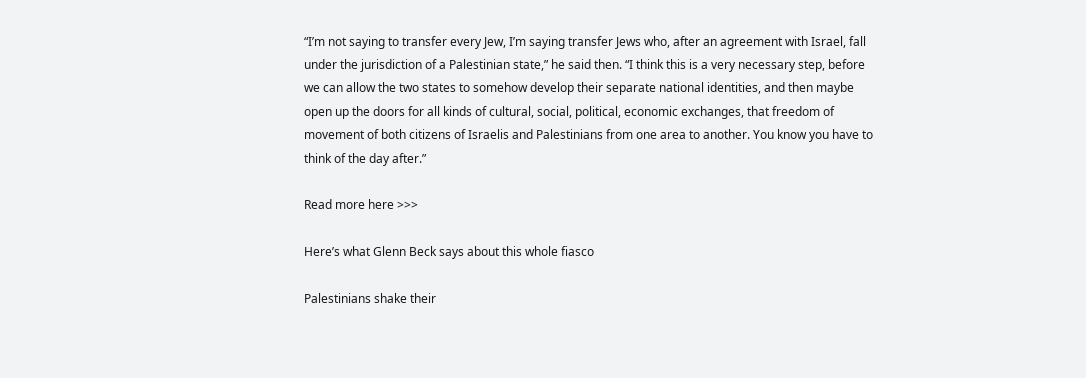“I’m not saying to transfer every Jew, I’m saying transfer Jews who, after an agreement with Israel, fall under the jurisdiction of a Palestinian state,” he said then. “I think this is a very necessary step, before we can allow the two states to somehow develop their separate national identities, and then maybe open up the doors for all kinds of cultural, social, political, economic exchanges, that freedom of movement of both citizens of Israelis and Palestinians from one area to another. You know you have to think of the day after.”

Read more here >>>

Here’s what Glenn Beck says about this whole fiasco

Palestinians shake their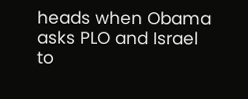heads when Obama asks PLO and Israel to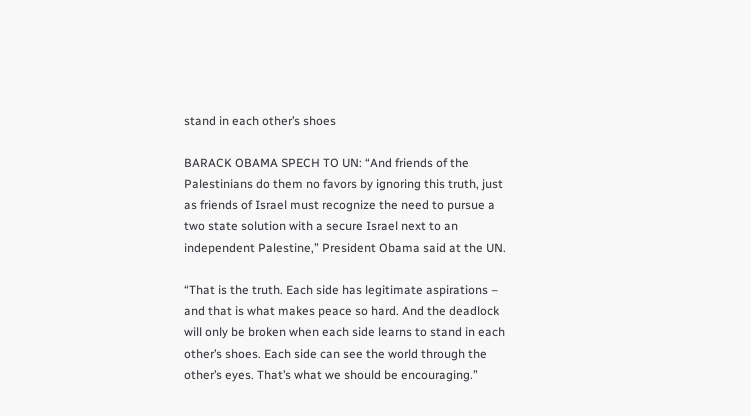stand in each other’s shoes

BARACK OBAMA SPECH TO UN: “And friends of the Palestinians do them no favors by ignoring this truth, just as friends of Israel must recognize the need to pursue a two state solution with a secure Israel next to an independent Palestine,” President Obama said at the UN.

“That is the truth. Each side has legitimate aspirations – and that is what makes peace so hard. And the deadlock will only be broken when each side learns to stand in each other’s shoes. Each side can see the world through the other’s eyes. That’s what we should be encouraging.”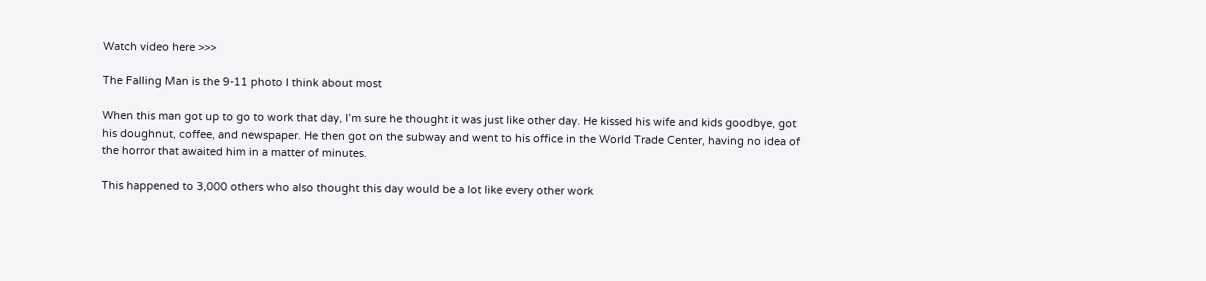Watch video here >>>

The Falling Man is the 9-11 photo I think about most

When this man got up to go to work that day, I’m sure he thought it was just like other day. He kissed his wife and kids goodbye, got his doughnut, coffee, and newspaper. He then got on the subway and went to his office in the World Trade Center, having no idea of the horror that awaited him in a matter of minutes.

This happened to 3,000 others who also thought this day would be a lot like every other work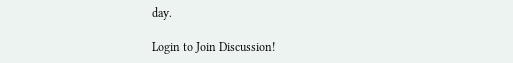day.

Login to Join Discussion!